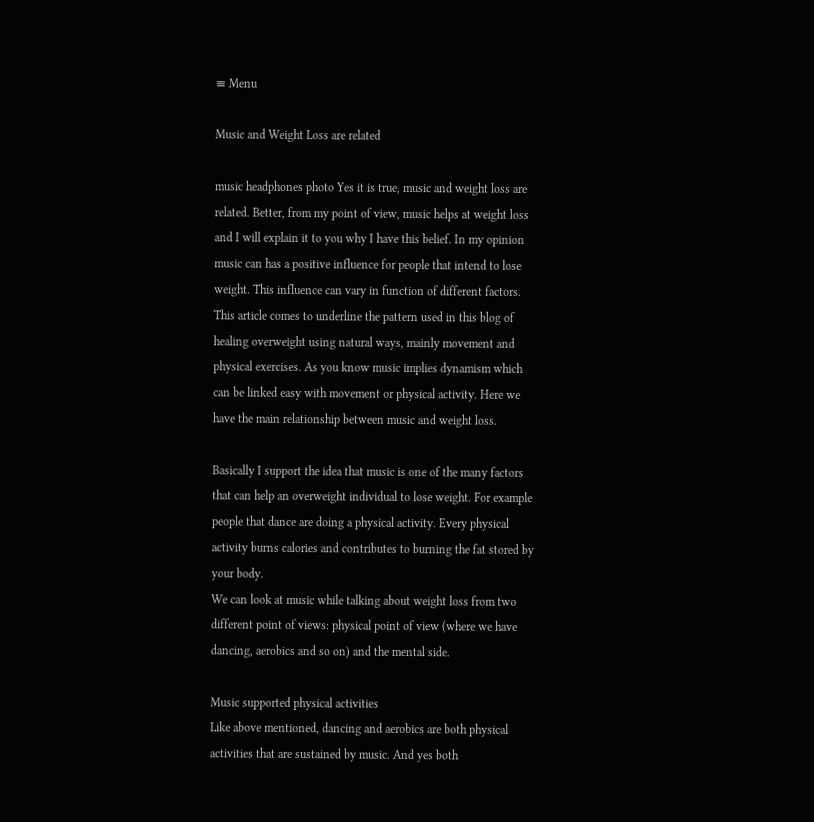≡ Menu

Music and Weight Loss are related

music headphones photo Yes it is true, music and weight loss are related. Better, from my point of view, music helps at weight loss and I will explain it to you why I have this belief. In my opinion music can has a positive influence for people that intend to lose weight. This influence can vary in function of different factors.
This article comes to underline the pattern used in this blog of healing overweight using natural ways, mainly movement and physical exercises. As you know music implies dynamism which can be linked easy with movement or physical activity. Here we have the main relationship between music and weight loss.

Basically I support the idea that music is one of the many factors that can help an overweight individual to lose weight. For example people that dance are doing a physical activity. Every physical activity burns calories and contributes to burning the fat stored by your body.
We can look at music while talking about weight loss from two different point of views: physical point of view (where we have dancing, aerobics and so on) and the mental side.

Music supported physical activities
Like above mentioned, dancing and aerobics are both physical activities that are sustained by music. And yes both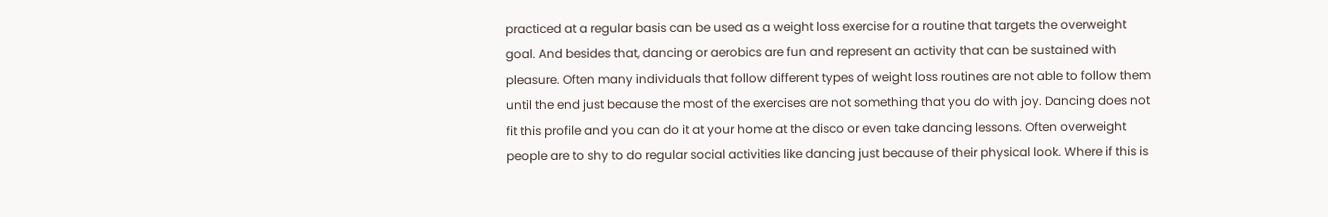practiced at a regular basis can be used as a weight loss exercise for a routine that targets the overweight goal. And besides that, dancing or aerobics are fun and represent an activity that can be sustained with pleasure. Often many individuals that follow different types of weight loss routines are not able to follow them until the end just because the most of the exercises are not something that you do with joy. Dancing does not fit this profile and you can do it at your home at the disco or even take dancing lessons. Often overweight people are to shy to do regular social activities like dancing just because of their physical look. Where if this is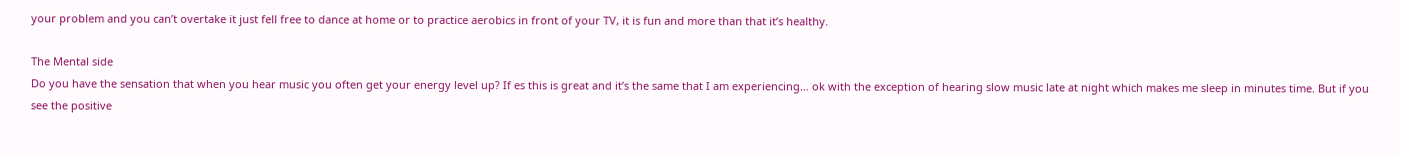your problem and you can’t overtake it just fell free to dance at home or to practice aerobics in front of your TV, it is fun and more than that it’s healthy.

The Mental side
Do you have the sensation that when you hear music you often get your energy level up? If es this is great and it’s the same that I am experiencing… ok with the exception of hearing slow music late at night which makes me sleep in minutes time. But if you see the positive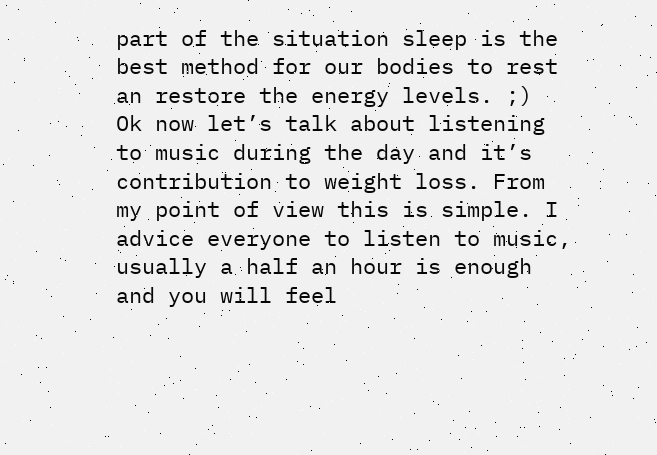part of the situation sleep is the best method for our bodies to rest an restore the energy levels. ;)
Ok now let’s talk about listening to music during the day and it’s contribution to weight loss. From my point of view this is simple. I advice everyone to listen to music, usually a half an hour is enough and you will feel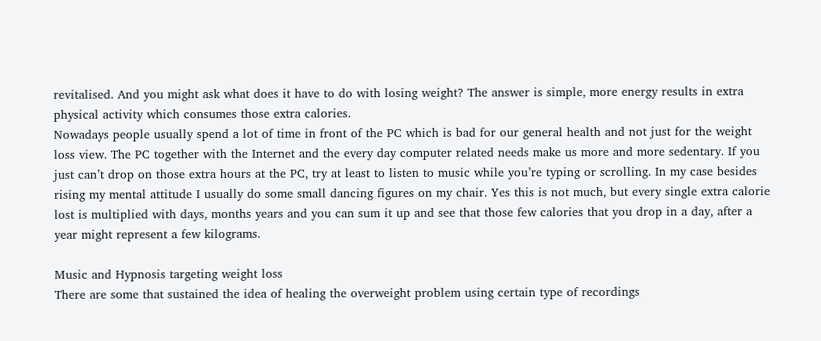revitalised. And you might ask what does it have to do with losing weight? The answer is simple, more energy results in extra physical activity which consumes those extra calories.
Nowadays people usually spend a lot of time in front of the PC which is bad for our general health and not just for the weight loss view. The PC together with the Internet and the every day computer related needs make us more and more sedentary. If you just can’t drop on those extra hours at the PC, try at least to listen to music while you’re typing or scrolling. In my case besides rising my mental attitude I usually do some small dancing figures on my chair. Yes this is not much, but every single extra calorie lost is multiplied with days, months years and you can sum it up and see that those few calories that you drop in a day, after a year might represent a few kilograms.

Music and Hypnosis targeting weight loss
There are some that sustained the idea of healing the overweight problem using certain type of recordings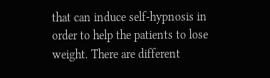that can induce self-hypnosis in order to help the patients to lose weight. There are different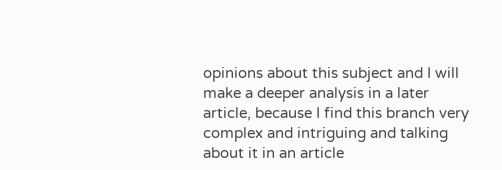opinions about this subject and I will make a deeper analysis in a later article, because I find this branch very complex and intriguing and talking about it in an article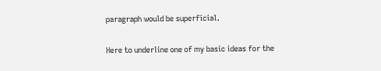paragraph would be superficial.

Here to underline one of my basic ideas for the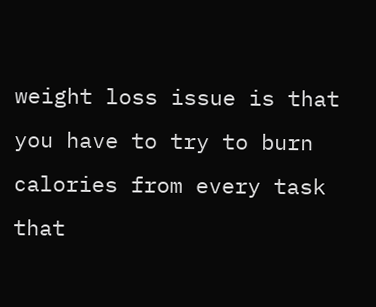weight loss issue is that you have to try to burn calories from every task that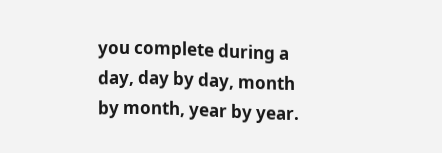you complete during a day, day by day, month by month, year by year.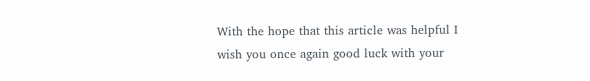With the hope that this article was helpful I wish you once again good luck with your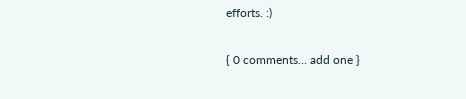efforts. :)

{ 0 comments… add one }